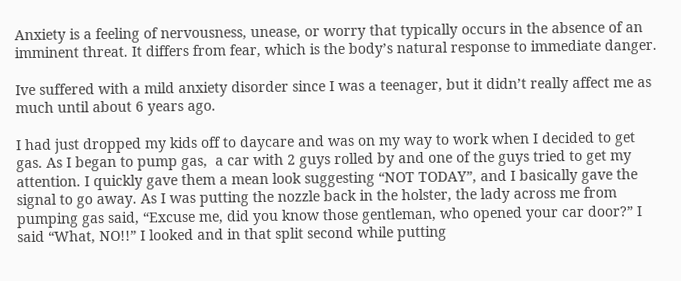Anxiety is a feeling of nervousness, unease, or worry that typically occurs in the absence of an imminent threat. It differs from fear, which is the body’s natural response to immediate danger.

Ive suffered with a mild anxiety disorder since I was a teenager, but it didn’t really affect me as much until about 6 years ago.

I had just dropped my kids off to daycare and was on my way to work when I decided to get gas. As I began to pump gas,  a car with 2 guys rolled by and one of the guys tried to get my attention. I quickly gave them a mean look suggesting “NOT TODAY”, and I basically gave the signal to go away. As I was putting the nozzle back in the holster, the lady across me from pumping gas said, “Excuse me, did you know those gentleman, who opened your car door?” I said “What, NO!!” I looked and in that split second while putting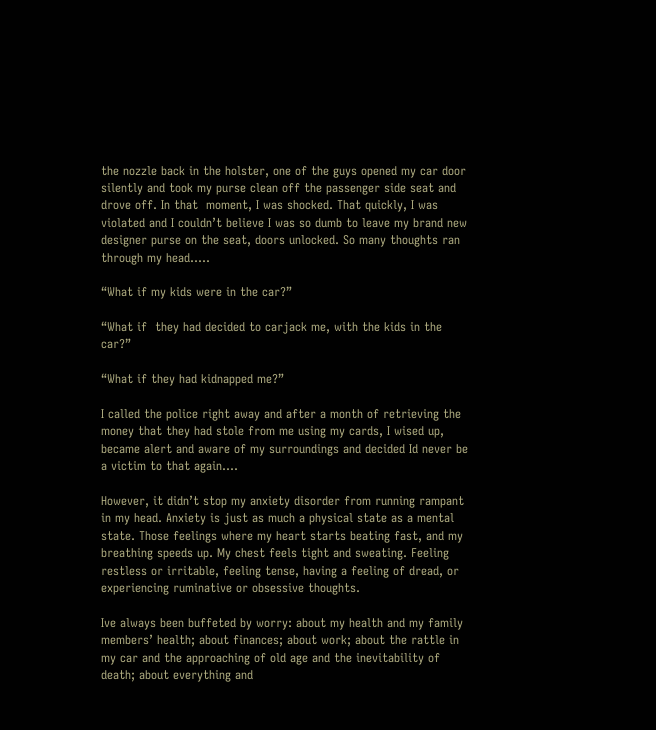the nozzle back in the holster, one of the guys opened my car door silently and took my purse clean off the passenger side seat and drove off. In that  moment, I was shocked. That quickly, I was violated and I couldn’t believe I was so dumb to leave my brand new designer purse on the seat, doors unlocked. So many thoughts ran through my head…..

“What if my kids were in the car?”

“What if  they had decided to carjack me, with the kids in the car?”

“What if they had kidnapped me?”

I called the police right away and after a month of retrieving the money that they had stole from me using my cards, I wised up, became alert and aware of my surroundings and decided Id never be a victim to that again….

However, it didn’t stop my anxiety disorder from running rampant in my head. Anxiety is just as much a physical state as a mental state. Those feelings where my heart starts beating fast, and my breathing speeds up. My chest feels tight and sweating. Feeling restless or irritable, feeling tense, having a feeling of dread, or experiencing ruminative or obsessive thoughts.

Ive always been buffeted by worry: about my health and my family members’ health; about finances; about work; about the rattle in my car and the approaching of old age and the inevitability of death; about everything and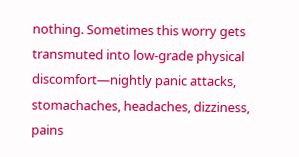nothing. Sometimes this worry gets transmuted into low-grade physical discomfort—nightly panic attacks, stomachaches, headaches, dizziness, pains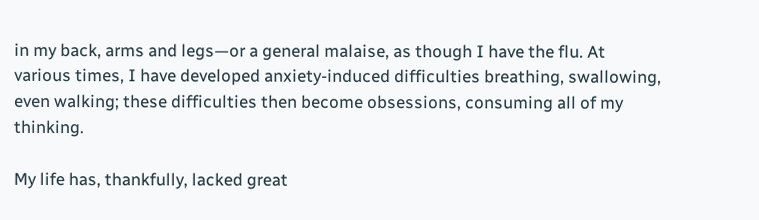in my back, arms and legs—or a general malaise, as though I have the flu. At various times, I have developed anxiety-induced difficulties breathing, swallowing, even walking; these difficulties then become obsessions, consuming all of my thinking.

My life has, thankfully, lacked great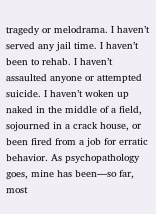tragedy or melodrama. I haven’t served any jail time. I haven’t been to rehab. I haven’t assaulted anyone or attempted suicide. I haven’t woken up naked in the middle of a field, sojourned in a crack house, or been fired from a job for erratic behavior. As psychopathology goes, mine has been—so far, most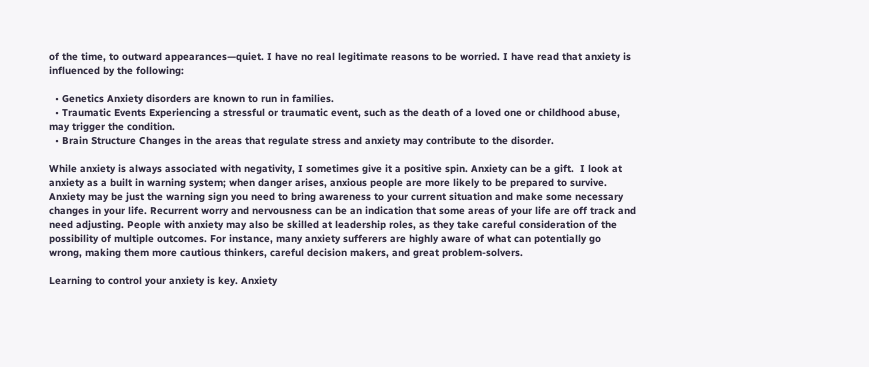of the time, to outward appearances—quiet. I have no real legitimate reasons to be worried. I have read that anxiety is influenced by the following:

  • Genetics Anxiety disorders are known to run in families.
  • Traumatic Events Experiencing a stressful or traumatic event, such as the death of a loved one or childhood abuse, may trigger the condition.
  • Brain Structure Changes in the areas that regulate stress and anxiety may contribute to the disorder.

While anxiety is always associated with negativity, I sometimes give it a positive spin. Anxiety can be a gift.  I look at anxiety as a built in warning system; when danger arises, anxious people are more likely to be prepared to survive. Anxiety may be just the warning sign you need to bring awareness to your current situation and make some necessary changes in your life. Recurrent worry and nervousness can be an indication that some areas of your life are off track and need adjusting. People with anxiety may also be skilled at leadership roles, as they take careful consideration of the possibility of multiple outcomes. For instance, many anxiety sufferers are highly aware of what can potentially go wrong, making them more cautious thinkers, careful decision makers, and great problem-solvers.

Learning to control your anxiety is key. Anxiety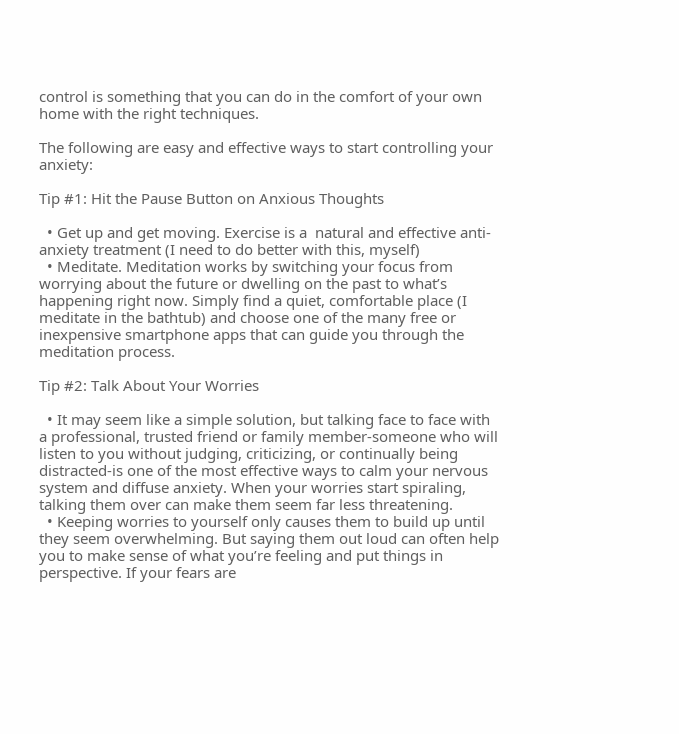control is something that you can do in the comfort of your own home with the right techniques.

The following are easy and effective ways to start controlling your anxiety:

Tip #1: Hit the Pause Button on Anxious Thoughts

  • Get up and get moving. Exercise is a  natural and effective anti-anxiety treatment (I need to do better with this, myself)
  • Meditate. Meditation works by switching your focus from worrying about the future or dwelling on the past to what’s happening right now. Simply find a quiet, comfortable place (I meditate in the bathtub) and choose one of the many free or inexpensive smartphone apps that can guide you through the meditation process.

Tip #2: Talk About Your Worries

  • It may seem like a simple solution, but talking face to face with a professional, trusted friend or family member-someone who will listen to you without judging, criticizing, or continually being distracted-is one of the most effective ways to calm your nervous system and diffuse anxiety. When your worries start spiraling, talking them over can make them seem far less threatening.
  • Keeping worries to yourself only causes them to build up until they seem overwhelming. But saying them out loud can often help you to make sense of what you’re feeling and put things in perspective. If your fears are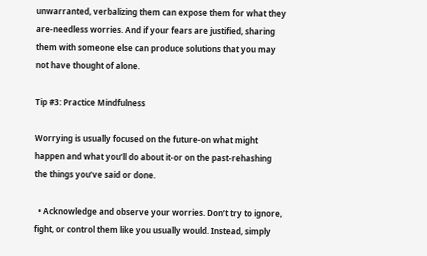unwarranted, verbalizing them can expose them for what they are-needless worries. And if your fears are justified, sharing them with someone else can produce solutions that you may not have thought of alone.

Tip #3: Practice Mindfulness

Worrying is usually focused on the future-on what might happen and what you’ll do about it-or on the past-rehashing the things you’ve said or done.

  • Acknowledge and observe your worries. Don’t try to ignore, fight, or control them like you usually would. Instead, simply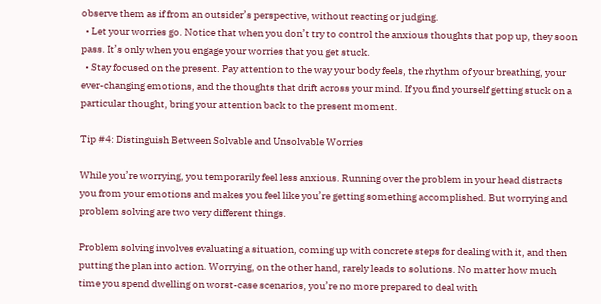observe them as if from an outsider’s perspective, without reacting or judging.
  • Let your worries go. Notice that when you don’t try to control the anxious thoughts that pop up, they soon pass. It’s only when you engage your worries that you get stuck.
  • Stay focused on the present. Pay attention to the way your body feels, the rhythm of your breathing, your ever-changing emotions, and the thoughts that drift across your mind. If you find yourself getting stuck on a particular thought, bring your attention back to the present moment.

Tip #4: Distinguish Between Solvable and Unsolvable Worries

While you’re worrying, you temporarily feel less anxious. Running over the problem in your head distracts you from your emotions and makes you feel like you’re getting something accomplished. But worrying and problem solving are two very different things.

Problem solving involves evaluating a situation, coming up with concrete steps for dealing with it, and then putting the plan into action. Worrying, on the other hand, rarely leads to solutions. No matter how much time you spend dwelling on worst-case scenarios, you’re no more prepared to deal with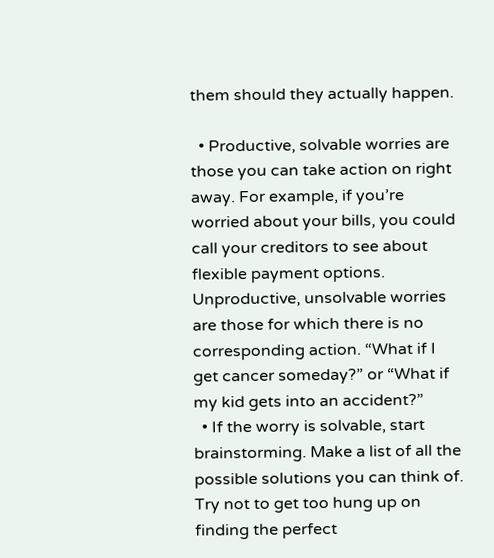them should they actually happen.

  • Productive, solvable worries are those you can take action on right away. For example, if you’re worried about your bills, you could call your creditors to see about flexible payment options. Unproductive, unsolvable worries are those for which there is no corresponding action. “What if I get cancer someday?” or “What if my kid gets into an accident?”
  • If the worry is solvable, start brainstorming. Make a list of all the possible solutions you can think of. Try not to get too hung up on finding the perfect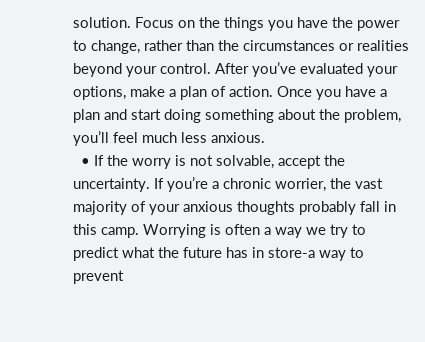solution. Focus on the things you have the power to change, rather than the circumstances or realities beyond your control. After you’ve evaluated your options, make a plan of action. Once you have a plan and start doing something about the problem, you’ll feel much less anxious.
  • If the worry is not solvable, accept the uncertainty. If you’re a chronic worrier, the vast majority of your anxious thoughts probably fall in this camp. Worrying is often a way we try to predict what the future has in store-a way to prevent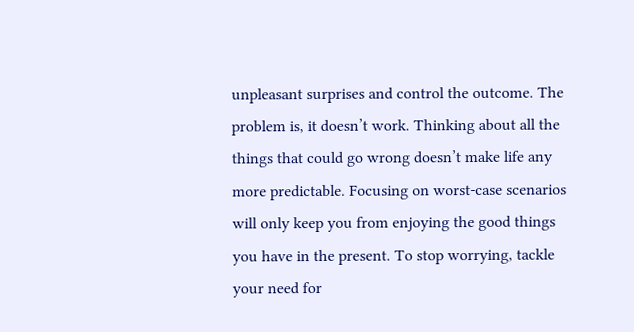unpleasant surprises and control the outcome. The problem is, it doesn’t work. Thinking about all the things that could go wrong doesn’t make life any more predictable. Focusing on worst-case scenarios will only keep you from enjoying the good things you have in the present. To stop worrying, tackle your need for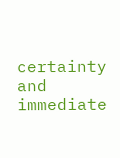certainty and immediate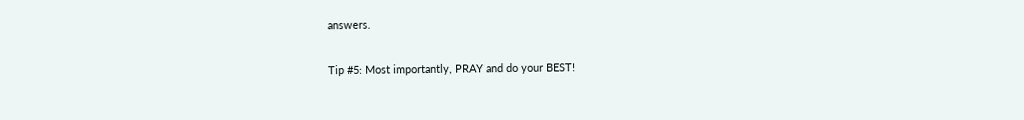answers.

Tip #5: Most importantly, PRAY and do your BEST!